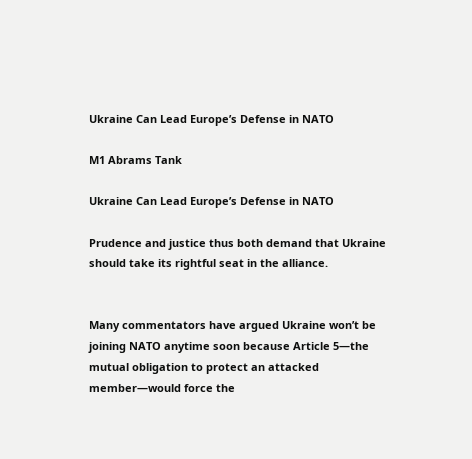Ukraine Can Lead Europe’s Defense in NATO

M1 Abrams Tank

Ukraine Can Lead Europe’s Defense in NATO

Prudence and justice thus both demand that Ukraine should take its rightful seat in the alliance.


Many commentators have argued Ukraine won’t be joining NATO anytime soon because Article 5—the mutual obligation to protect an attacked member—would force the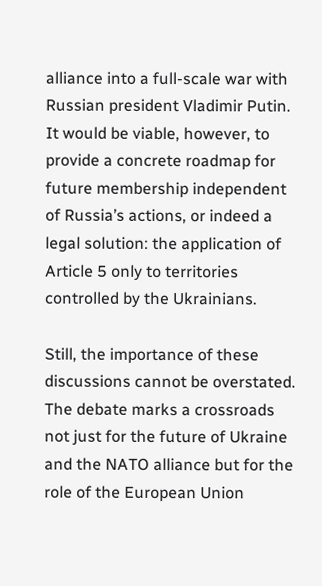alliance into a full-scale war with Russian president Vladimir Putin. It would be viable, however, to provide a concrete roadmap for future membership independent of Russia’s actions, or indeed a legal solution: the application of Article 5 only to territories controlled by the Ukrainians.

Still, the importance of these discussions cannot be overstated. The debate marks a crossroads not just for the future of Ukraine and the NATO alliance but for the role of the European Union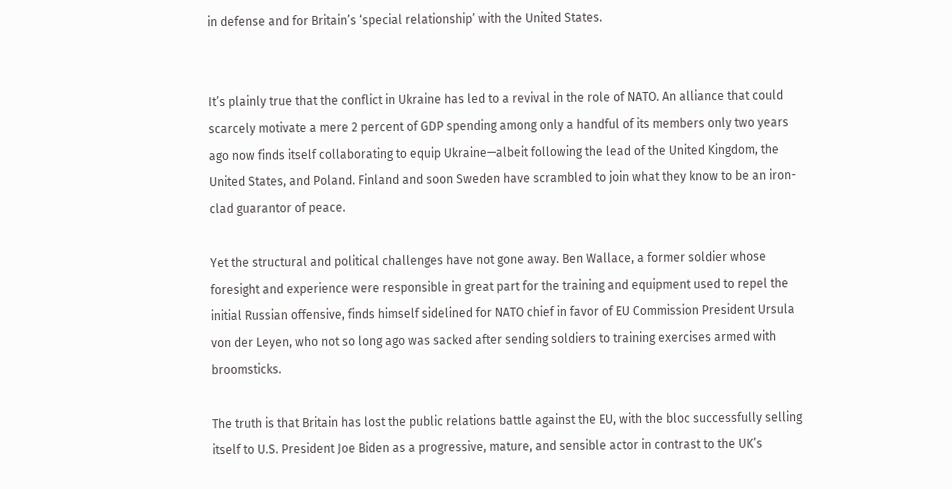in defense and for Britain’s ‘special relationship’ with the United States.


It’s plainly true that the conflict in Ukraine has led to a revival in the role of NATO. An alliance that could scarcely motivate a mere 2 percent of GDP spending among only a handful of its members only two years ago now finds itself collaborating to equip Ukraine—albeit following the lead of the United Kingdom, the United States, and Poland. Finland and soon Sweden have scrambled to join what they know to be an iron-clad guarantor of peace.

Yet the structural and political challenges have not gone away. Ben Wallace, a former soldier whose foresight and experience were responsible in great part for the training and equipment used to repel the initial Russian offensive, finds himself sidelined for NATO chief in favor of EU Commission President Ursula von der Leyen, who not so long ago was sacked after sending soldiers to training exercises armed with broomsticks.

The truth is that Britain has lost the public relations battle against the EU, with the bloc successfully selling itself to U.S. President Joe Biden as a progressive, mature, and sensible actor in contrast to the UK’s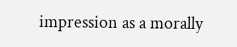impression as a morally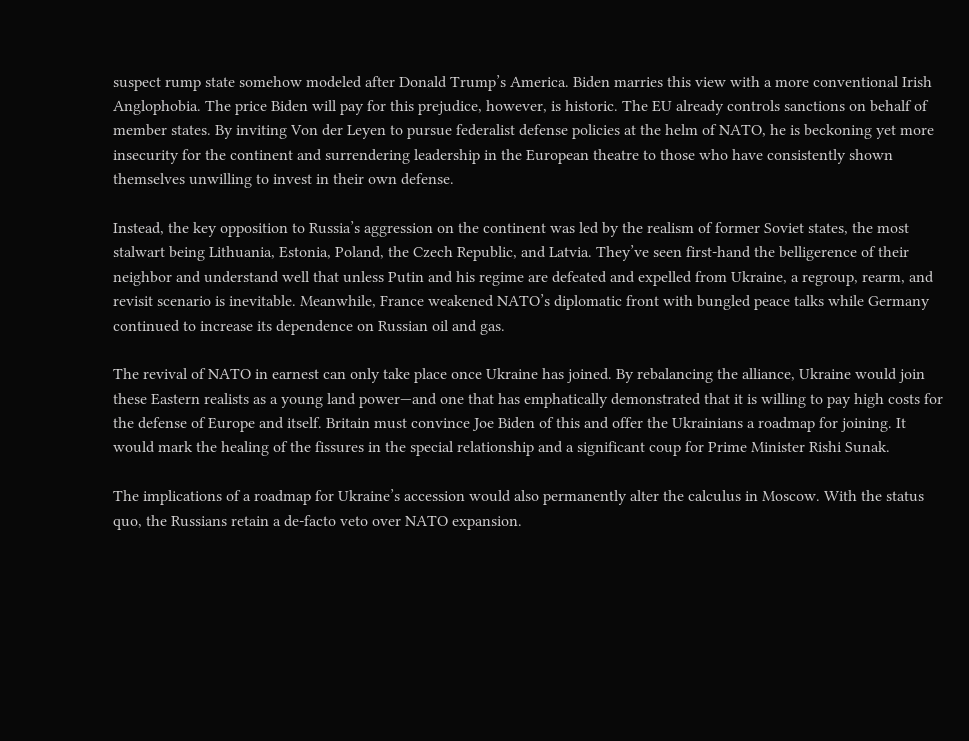suspect rump state somehow modeled after Donald Trump’s America. Biden marries this view with a more conventional Irish Anglophobia. The price Biden will pay for this prejudice, however, is historic. The EU already controls sanctions on behalf of member states. By inviting Von der Leyen to pursue federalist defense policies at the helm of NATO, he is beckoning yet more insecurity for the continent and surrendering leadership in the European theatre to those who have consistently shown themselves unwilling to invest in their own defense.

Instead, the key opposition to Russia’s aggression on the continent was led by the realism of former Soviet states, the most stalwart being Lithuania, Estonia, Poland, the Czech Republic, and Latvia. They’ve seen first-hand the belligerence of their neighbor and understand well that unless Putin and his regime are defeated and expelled from Ukraine, a regroup, rearm, and revisit scenario is inevitable. Meanwhile, France weakened NATO’s diplomatic front with bungled peace talks while Germany continued to increase its dependence on Russian oil and gas.

The revival of NATO in earnest can only take place once Ukraine has joined. By rebalancing the alliance, Ukraine would join these Eastern realists as a young land power—and one that has emphatically demonstrated that it is willing to pay high costs for the defense of Europe and itself. Britain must convince Joe Biden of this and offer the Ukrainians a roadmap for joining. It would mark the healing of the fissures in the special relationship and a significant coup for Prime Minister Rishi Sunak.

The implications of a roadmap for Ukraine’s accession would also permanently alter the calculus in Moscow. With the status quo, the Russians retain a de-facto veto over NATO expansion.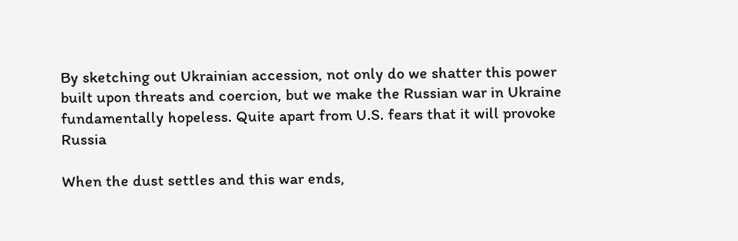By sketching out Ukrainian accession, not only do we shatter this power built upon threats and coercion, but we make the Russian war in Ukraine fundamentally hopeless. Quite apart from U.S. fears that it will provoke Russia

When the dust settles and this war ends,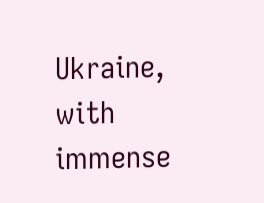Ukraine, with immense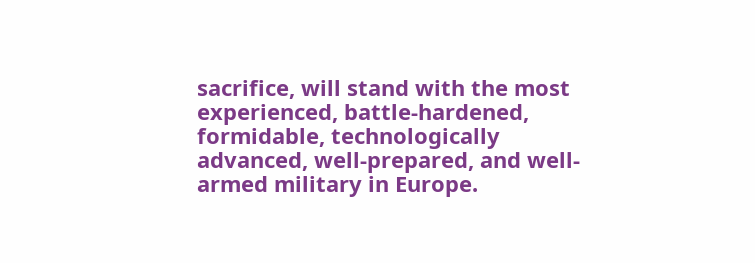sacrifice, will stand with the most experienced, battle-hardened, formidable, technologically advanced, well-prepared, and well-armed military in Europe.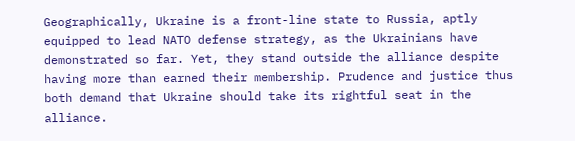Geographically, Ukraine is a front-line state to Russia, aptly equipped to lead NATO defense strategy, as the Ukrainians have demonstrated so far. Yet, they stand outside the alliance despite having more than earned their membership. Prudence and justice thus both demand that Ukraine should take its rightful seat in the alliance.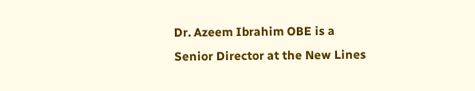Dr. Azeem Ibrahim OBE is a Senior Director at the New Lines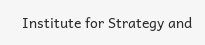Institute for Strategy and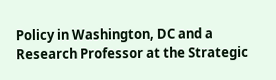Policy in Washington, DC and a Research Professor at the Strategic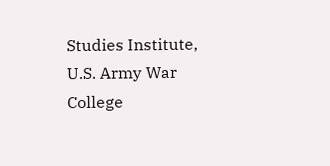Studies Institute, U.S. Army War College